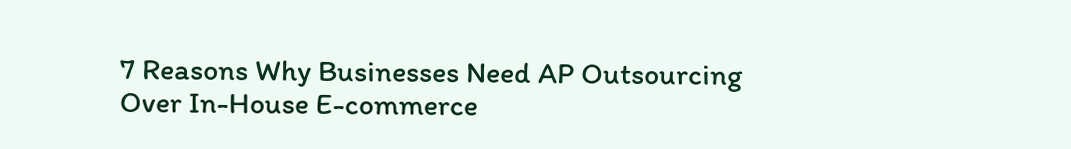7 Reasons Why Businesses Need AP Outsourcing Over In-House E-commerce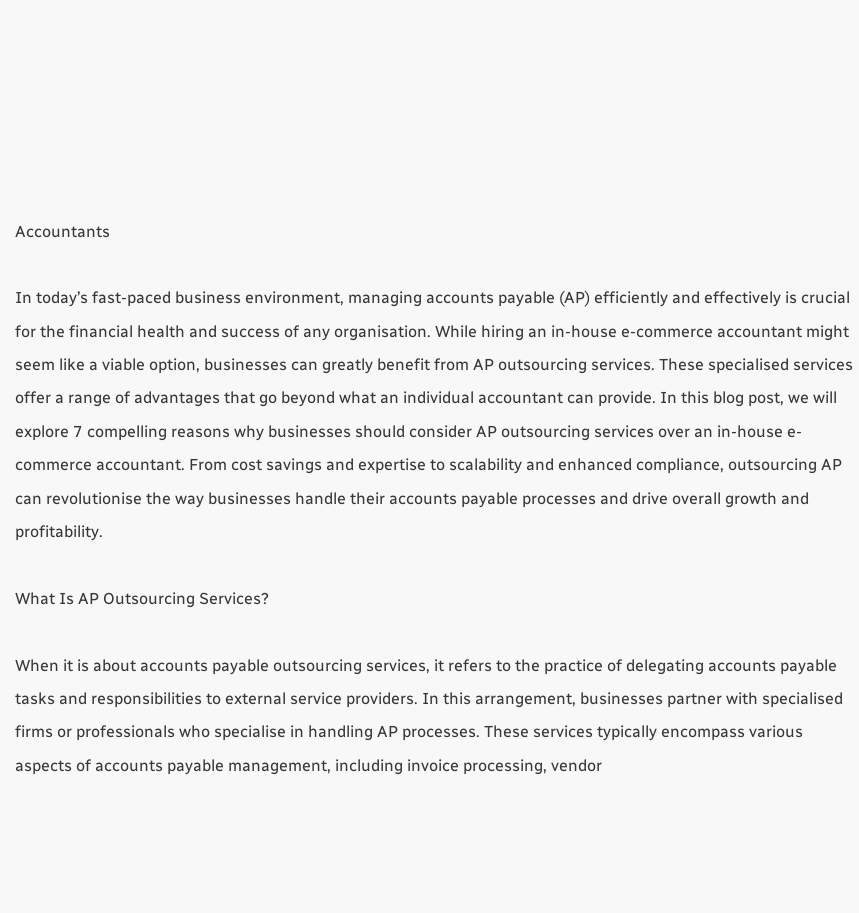Accountants

In today’s fast-paced business environment, managing accounts payable (AP) efficiently and effectively is crucial for the financial health and success of any organisation. While hiring an in-house e-commerce accountant might seem like a viable option, businesses can greatly benefit from AP outsourcing services. These specialised services offer a range of advantages that go beyond what an individual accountant can provide. In this blog post, we will explore 7 compelling reasons why businesses should consider AP outsourcing services over an in-house e-commerce accountant. From cost savings and expertise to scalability and enhanced compliance, outsourcing AP can revolutionise the way businesses handle their accounts payable processes and drive overall growth and profitability.

What Is AP Outsourcing Services?

When it is about accounts payable outsourcing services, it refers to the practice of delegating accounts payable tasks and responsibilities to external service providers. In this arrangement, businesses partner with specialised firms or professionals who specialise in handling AP processes. These services typically encompass various aspects of accounts payable management, including invoice processing, vendor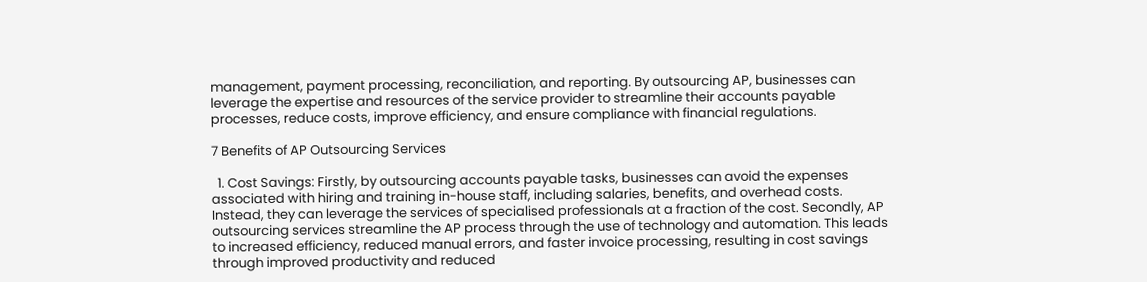management, payment processing, reconciliation, and reporting. By outsourcing AP, businesses can leverage the expertise and resources of the service provider to streamline their accounts payable processes, reduce costs, improve efficiency, and ensure compliance with financial regulations.

7 Benefits of AP Outsourcing Services

  1. Cost Savings: Firstly, by outsourcing accounts payable tasks, businesses can avoid the expenses associated with hiring and training in-house staff, including salaries, benefits, and overhead costs. Instead, they can leverage the services of specialised professionals at a fraction of the cost. Secondly, AP outsourcing services streamline the AP process through the use of technology and automation. This leads to increased efficiency, reduced manual errors, and faster invoice processing, resulting in cost savings through improved productivity and reduced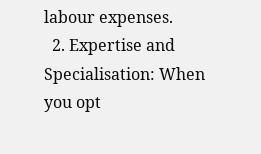labour expenses.
  2. Expertise and Specialisation: When you opt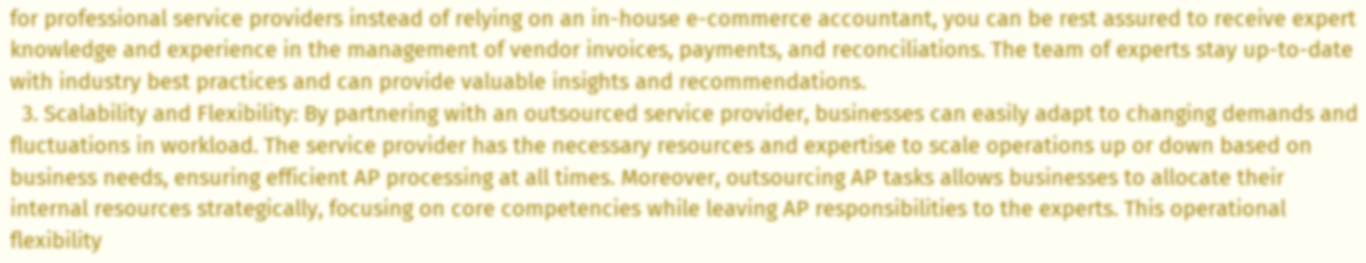for professional service providers instead of relying on an in-house e-commerce accountant, you can be rest assured to receive expert knowledge and experience in the management of vendor invoices, payments, and reconciliations. The team of experts stay up-to-date with industry best practices and can provide valuable insights and recommendations.
  3. Scalability and Flexibility: By partnering with an outsourced service provider, businesses can easily adapt to changing demands and fluctuations in workload. The service provider has the necessary resources and expertise to scale operations up or down based on business needs, ensuring efficient AP processing at all times. Moreover, outsourcing AP tasks allows businesses to allocate their internal resources strategically, focusing on core competencies while leaving AP responsibilities to the experts. This operational flexibility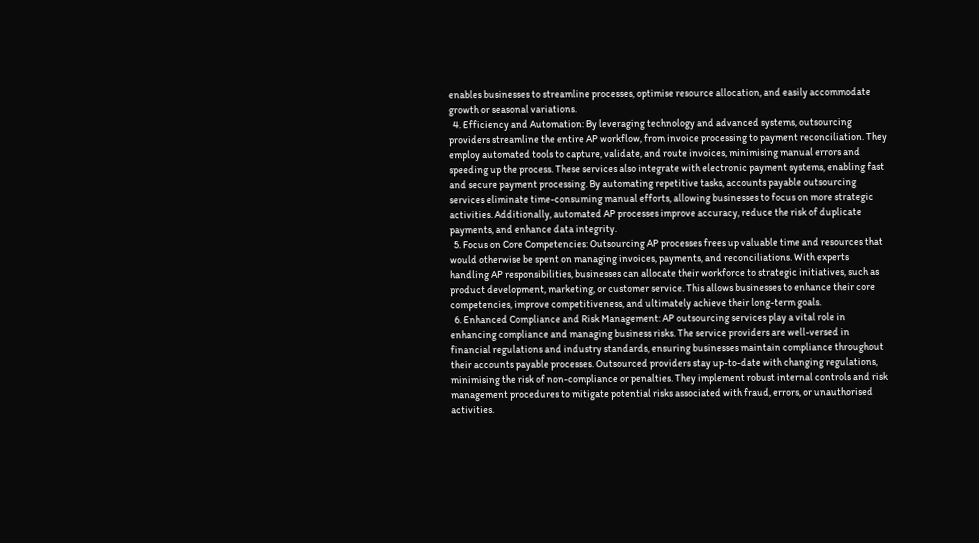enables businesses to streamline processes, optimise resource allocation, and easily accommodate growth or seasonal variations.
  4. Efficiency and Automation: By leveraging technology and advanced systems, outsourcing providers streamline the entire AP workflow, from invoice processing to payment reconciliation. They employ automated tools to capture, validate, and route invoices, minimising manual errors and speeding up the process. These services also integrate with electronic payment systems, enabling fast and secure payment processing. By automating repetitive tasks, accounts payable outsourcing services eliminate time-consuming manual efforts, allowing businesses to focus on more strategic activities. Additionally, automated AP processes improve accuracy, reduce the risk of duplicate payments, and enhance data integrity.
  5. Focus on Core Competencies: Outsourcing AP processes frees up valuable time and resources that would otherwise be spent on managing invoices, payments, and reconciliations. With experts handling AP responsibilities, businesses can allocate their workforce to strategic initiatives, such as product development, marketing, or customer service. This allows businesses to enhance their core competencies, improve competitiveness, and ultimately achieve their long-term goals.
  6. Enhanced Compliance and Risk Management: AP outsourcing services play a vital role in enhancing compliance and managing business risks. The service providers are well-versed in financial regulations and industry standards, ensuring businesses maintain compliance throughout their accounts payable processes. Outsourced providers stay up-to-date with changing regulations, minimising the risk of non-compliance or penalties. They implement robust internal controls and risk management procedures to mitigate potential risks associated with fraud, errors, or unauthorised activities.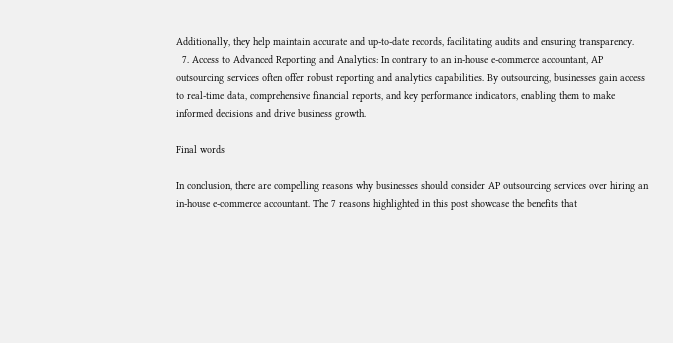Additionally, they help maintain accurate and up-to-date records, facilitating audits and ensuring transparency.
  7. Access to Advanced Reporting and Analytics: In contrary to an in-house e-commerce accountant, AP outsourcing services often offer robust reporting and analytics capabilities. By outsourcing, businesses gain access to real-time data, comprehensive financial reports, and key performance indicators, enabling them to make informed decisions and drive business growth.

Final words

In conclusion, there are compelling reasons why businesses should consider AP outsourcing services over hiring an in-house e-commerce accountant. The 7 reasons highlighted in this post showcase the benefits that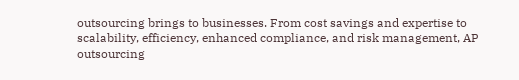outsourcing brings to businesses. From cost savings and expertise to scalability, efficiency, enhanced compliance, and risk management, AP outsourcing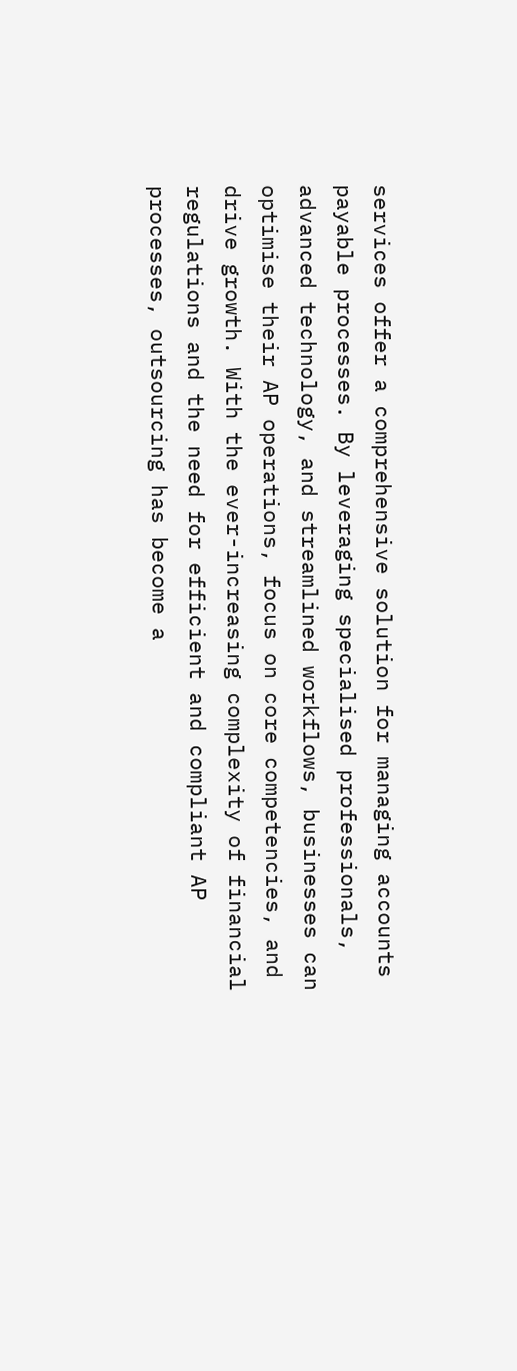services offer a comprehensive solution for managing accounts payable processes. By leveraging specialised professionals, advanced technology, and streamlined workflows, businesses can optimise their AP operations, focus on core competencies, and drive growth. With the ever-increasing complexity of financial regulations and the need for efficient and compliant AP processes, outsourcing has become a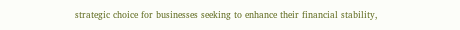strategic choice for businesses seeking to enhance their financial stability,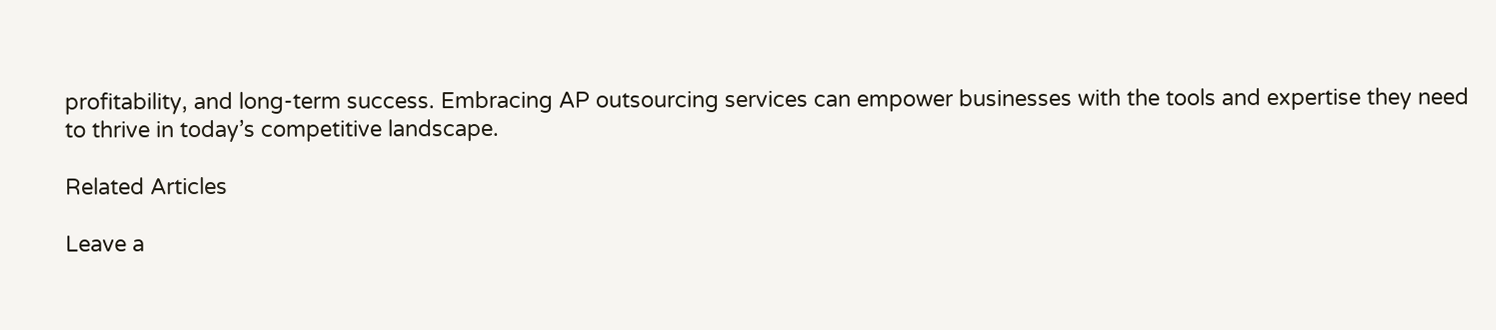profitability, and long-term success. Embracing AP outsourcing services can empower businesses with the tools and expertise they need to thrive in today’s competitive landscape.

Related Articles

Leave a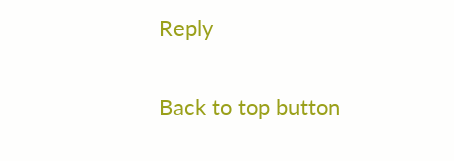Reply

Back to top button